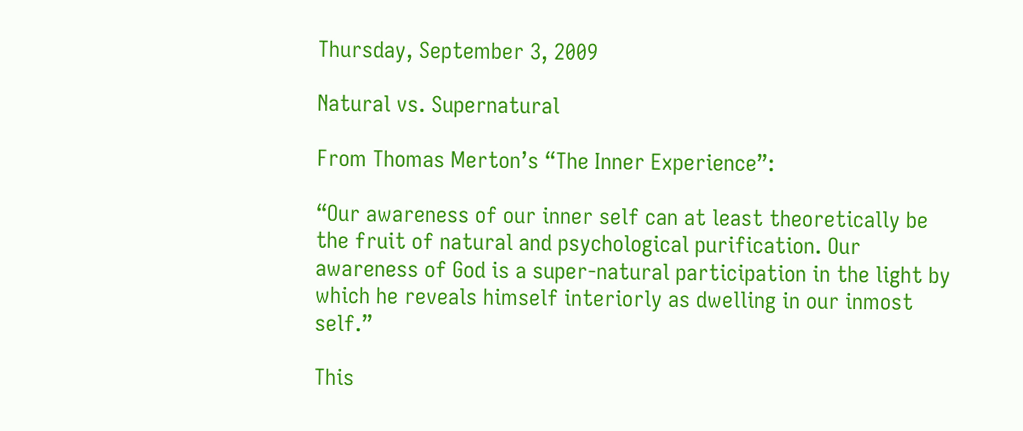Thursday, September 3, 2009

Natural vs. Supernatural

From Thomas Merton’s “The Inner Experience”:

“Our awareness of our inner self can at least theoretically be the fruit of natural and psychological purification. Our awareness of God is a super-natural participation in the light by which he reveals himself interiorly as dwelling in our inmost self.”

This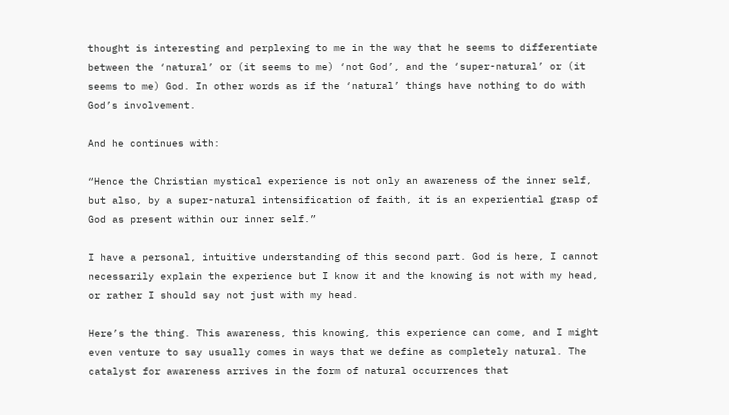thought is interesting and perplexing to me in the way that he seems to differentiate between the ‘natural’ or (it seems to me) ‘not God’, and the ‘super-natural’ or (it seems to me) God. In other words as if the ‘natural’ things have nothing to do with God’s involvement.

And he continues with:

“Hence the Christian mystical experience is not only an awareness of the inner self, but also, by a super-natural intensification of faith, it is an experiential grasp of God as present within our inner self.”

I have a personal, intuitive understanding of this second part. God is here, I cannot necessarily explain the experience but I know it and the knowing is not with my head, or rather I should say not just with my head.

Here’s the thing. This awareness, this knowing, this experience can come, and I might even venture to say usually comes in ways that we define as completely natural. The catalyst for awareness arrives in the form of natural occurrences that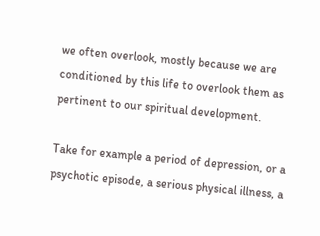we often overlook, mostly because we are conditioned by this life to overlook them as pertinent to our spiritual development.

Take for example a period of depression, or a psychotic episode, a serious physical illness, a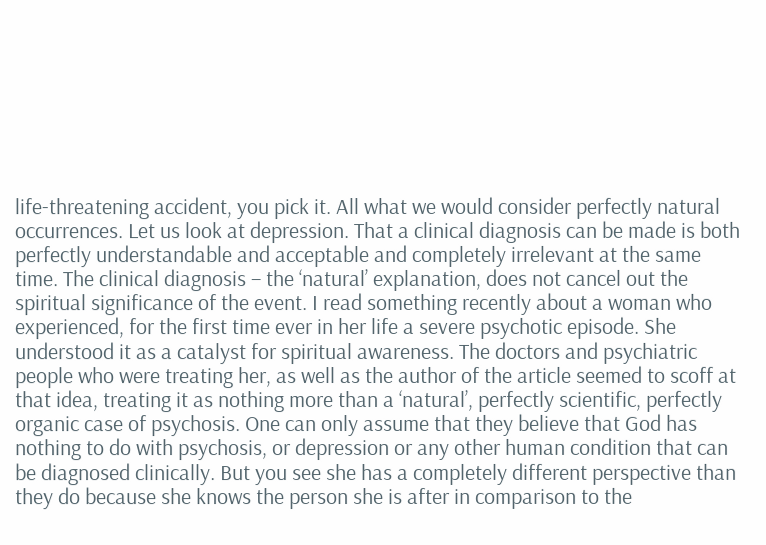life-threatening accident, you pick it. All what we would consider perfectly natural occurrences. Let us look at depression. That a clinical diagnosis can be made is both perfectly understandable and acceptable and completely irrelevant at the same time. The clinical diagnosis – the ‘natural’ explanation, does not cancel out the spiritual significance of the event. I read something recently about a woman who experienced, for the first time ever in her life a severe psychotic episode. She understood it as a catalyst for spiritual awareness. The doctors and psychiatric people who were treating her, as well as the author of the article seemed to scoff at that idea, treating it as nothing more than a ‘natural’, perfectly scientific, perfectly organic case of psychosis. One can only assume that they believe that God has nothing to do with psychosis, or depression or any other human condition that can be diagnosed clinically. But you see she has a completely different perspective than they do because she knows the person she is after in comparison to the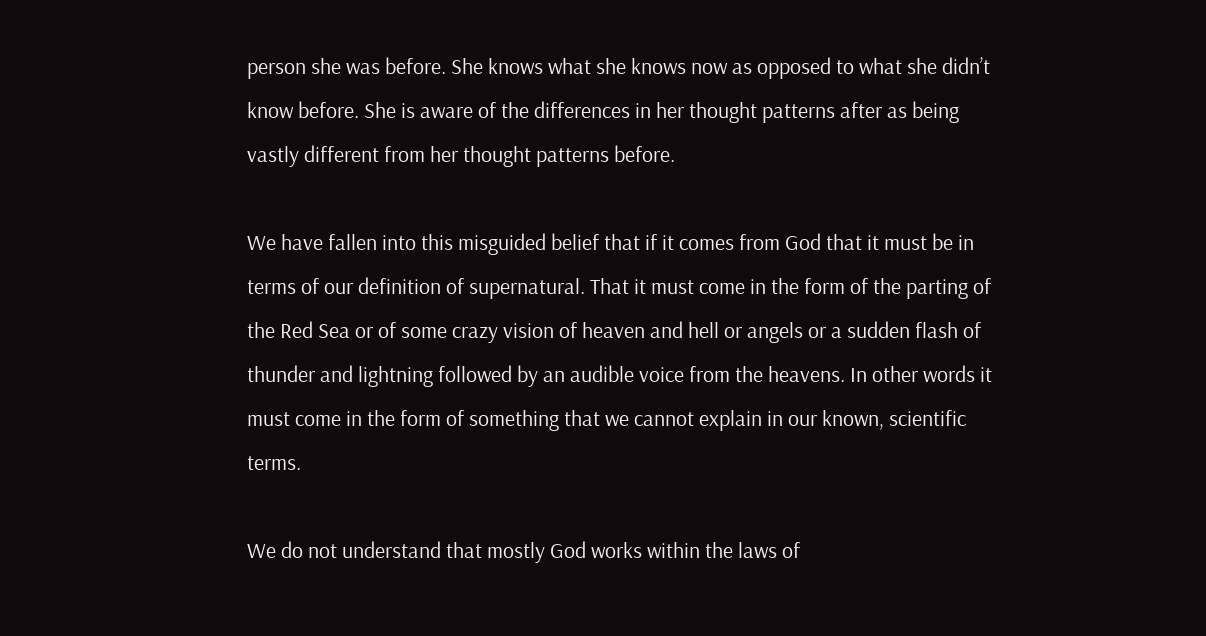person she was before. She knows what she knows now as opposed to what she didn’t know before. She is aware of the differences in her thought patterns after as being vastly different from her thought patterns before.

We have fallen into this misguided belief that if it comes from God that it must be in terms of our definition of supernatural. That it must come in the form of the parting of the Red Sea or of some crazy vision of heaven and hell or angels or a sudden flash of thunder and lightning followed by an audible voice from the heavens. In other words it must come in the form of something that we cannot explain in our known, scientific terms.

We do not understand that mostly God works within the laws of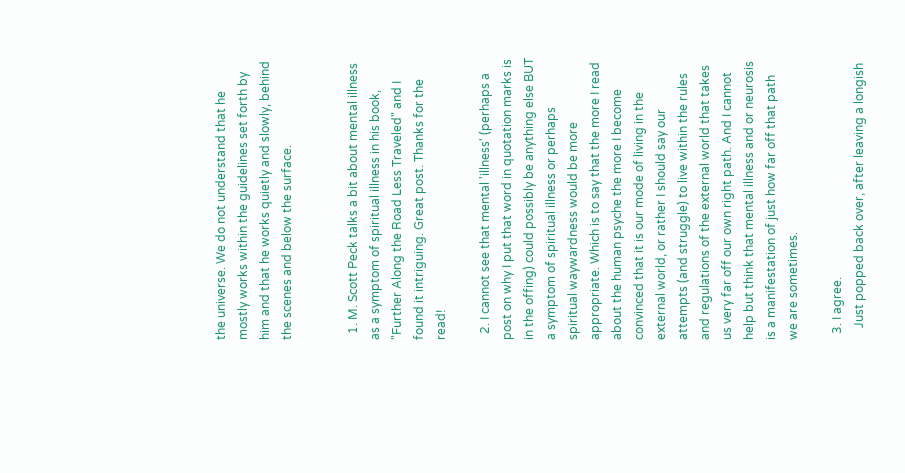the universe. We do not understand that he mostly works within the guidelines set forth by him and that he works quietly and slowly, behind the scenes and below the surface.


  1. M. Scott Peck talks a bit about mental illness as a symptom of spiritual illness in his book, "Further Along the Road Less Traveled" and I found it intriguing. Great post. Thanks for the read!

  2. I cannot see that mental 'illness' (perhaps a post on why I put that word in quotation marks is in the offing) could possibly be anything else BUT a symptom of spiritual illness or perhaps spiritual waywardness would be more appropriate. Which is to say that the more I read about the human psyche the more I become convinced that it is our mode of living in the external world, or rather I should say our attempts (and struggle) to live within the rules and regulations of the external world that takes us very far off our own right path. And I cannot help but think that mental illness and or neurosis is a manifestation of just how far off that path we are sometimes.

  3. I agree.
    Just popped back over, after leaving a longish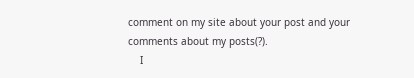comment on my site about your post and your comments about my posts(?).
    I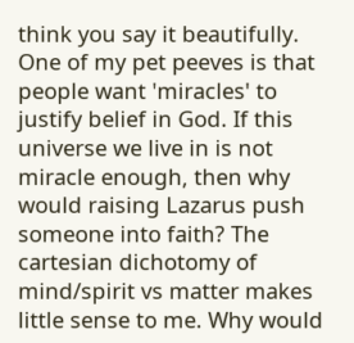think you say it beautifully. One of my pet peeves is that people want 'miracles' to justify belief in God. If this universe we live in is not miracle enough, then why would raising Lazarus push someone into faith? The cartesian dichotomy of mind/spirit vs matter makes little sense to me. Why would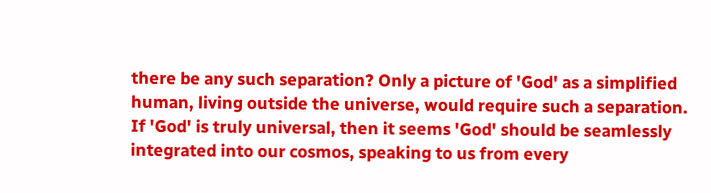there be any such separation? Only a picture of 'God' as a simplified human, living outside the universe, would require such a separation. If 'God' is truly universal, then it seems 'God' should be seamlessly integrated into our cosmos, speaking to us from every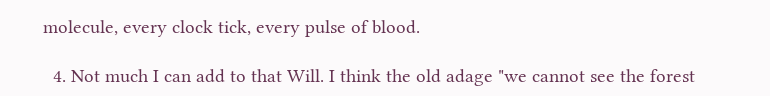molecule, every clock tick, every pulse of blood.

  4. Not much I can add to that Will. I think the old adage "we cannot see the forest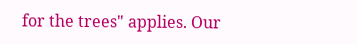for the trees" applies. Our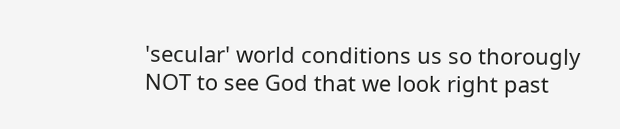'secular' world conditions us so thorougly NOT to see God that we look right past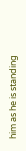him as he is standing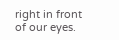right in front of our eyes.